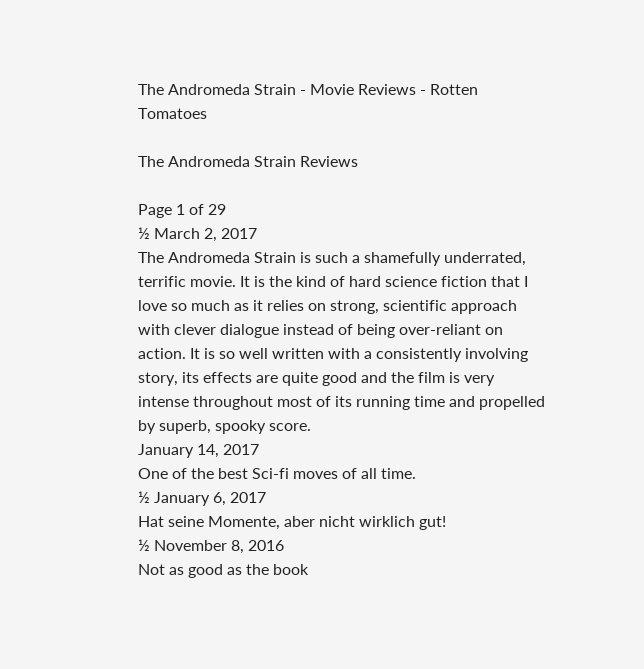The Andromeda Strain - Movie Reviews - Rotten Tomatoes

The Andromeda Strain Reviews

Page 1 of 29
½ March 2, 2017
The Andromeda Strain is such a shamefully underrated, terrific movie. It is the kind of hard science fiction that I love so much as it relies on strong, scientific approach with clever dialogue instead of being over-reliant on action. It is so well written with a consistently involving story, its effects are quite good and the film is very intense throughout most of its running time and propelled by superb, spooky score.
January 14, 2017
One of the best Sci-fi moves of all time.
½ January 6, 2017
Hat seine Momente, aber nicht wirklich gut!
½ November 8, 2016
Not as good as the book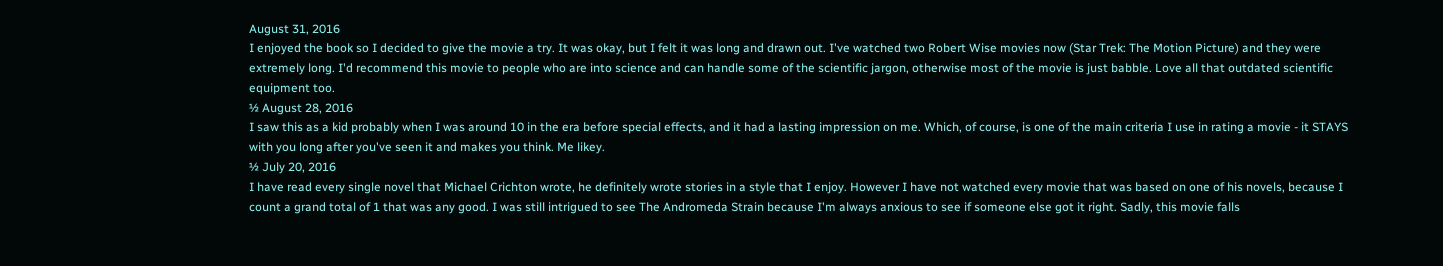August 31, 2016
I enjoyed the book so I decided to give the movie a try. It was okay, but I felt it was long and drawn out. I've watched two Robert Wise movies now (Star Trek: The Motion Picture) and they were extremely long. I'd recommend this movie to people who are into science and can handle some of the scientific jargon, otherwise most of the movie is just babble. Love all that outdated scientific equipment too.
½ August 28, 2016
I saw this as a kid probably when I was around 10 in the era before special effects, and it had a lasting impression on me. Which, of course, is one of the main criteria I use in rating a movie - it STAYS with you long after you've seen it and makes you think. Me likey.
½ July 20, 2016
I have read every single novel that Michael Crichton wrote, he definitely wrote stories in a style that I enjoy. However I have not watched every movie that was based on one of his novels, because I count a grand total of 1 that was any good. I was still intrigued to see The Andromeda Strain because I'm always anxious to see if someone else got it right. Sadly, this movie falls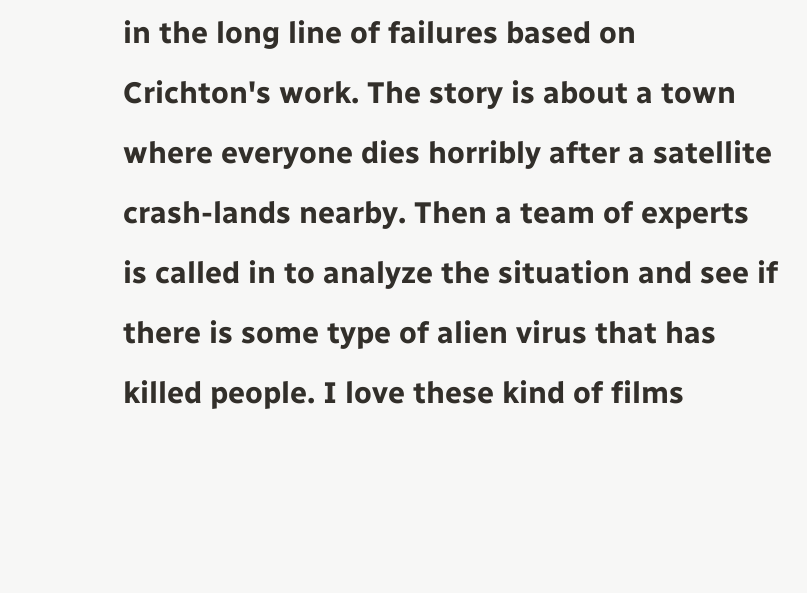in the long line of failures based on Crichton's work. The story is about a town where everyone dies horribly after a satellite crash-lands nearby. Then a team of experts is called in to analyze the situation and see if there is some type of alien virus that has killed people. I love these kind of films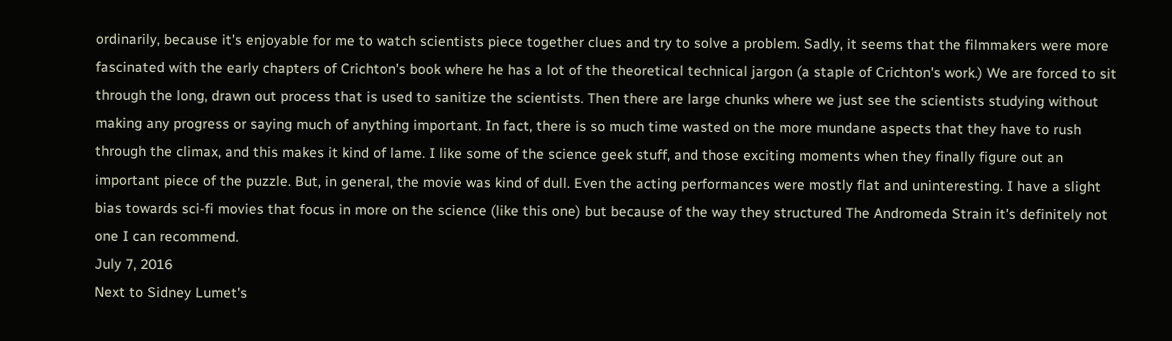ordinarily, because it's enjoyable for me to watch scientists piece together clues and try to solve a problem. Sadly, it seems that the filmmakers were more fascinated with the early chapters of Crichton's book where he has a lot of the theoretical technical jargon (a staple of Crichton's work.) We are forced to sit through the long, drawn out process that is used to sanitize the scientists. Then there are large chunks where we just see the scientists studying without making any progress or saying much of anything important. In fact, there is so much time wasted on the more mundane aspects that they have to rush through the climax, and this makes it kind of lame. I like some of the science geek stuff, and those exciting moments when they finally figure out an important piece of the puzzle. But, in general, the movie was kind of dull. Even the acting performances were mostly flat and uninteresting. I have a slight bias towards sci-fi movies that focus in more on the science (like this one) but because of the way they structured The Andromeda Strain it's definitely not one I can recommend.
July 7, 2016
Next to Sidney Lumet's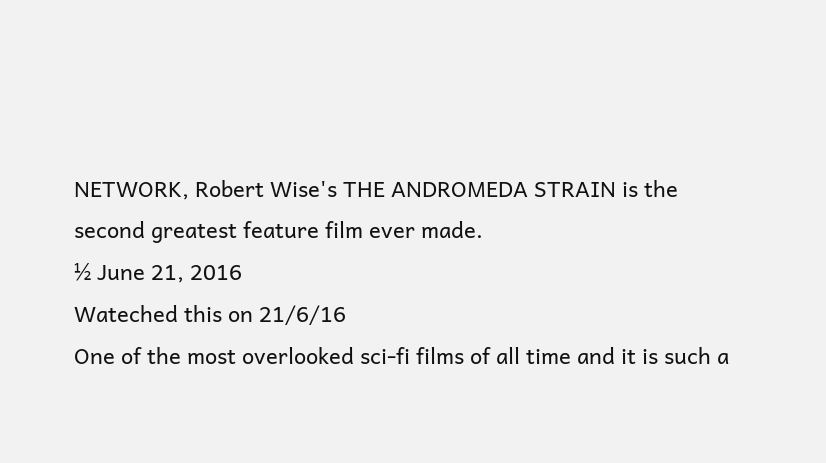NETWORK, Robert Wise's THE ANDROMEDA STRAIN is the second greatest feature film ever made.
½ June 21, 2016
Wateched this on 21/6/16
One of the most overlooked sci-fi films of all time and it is such a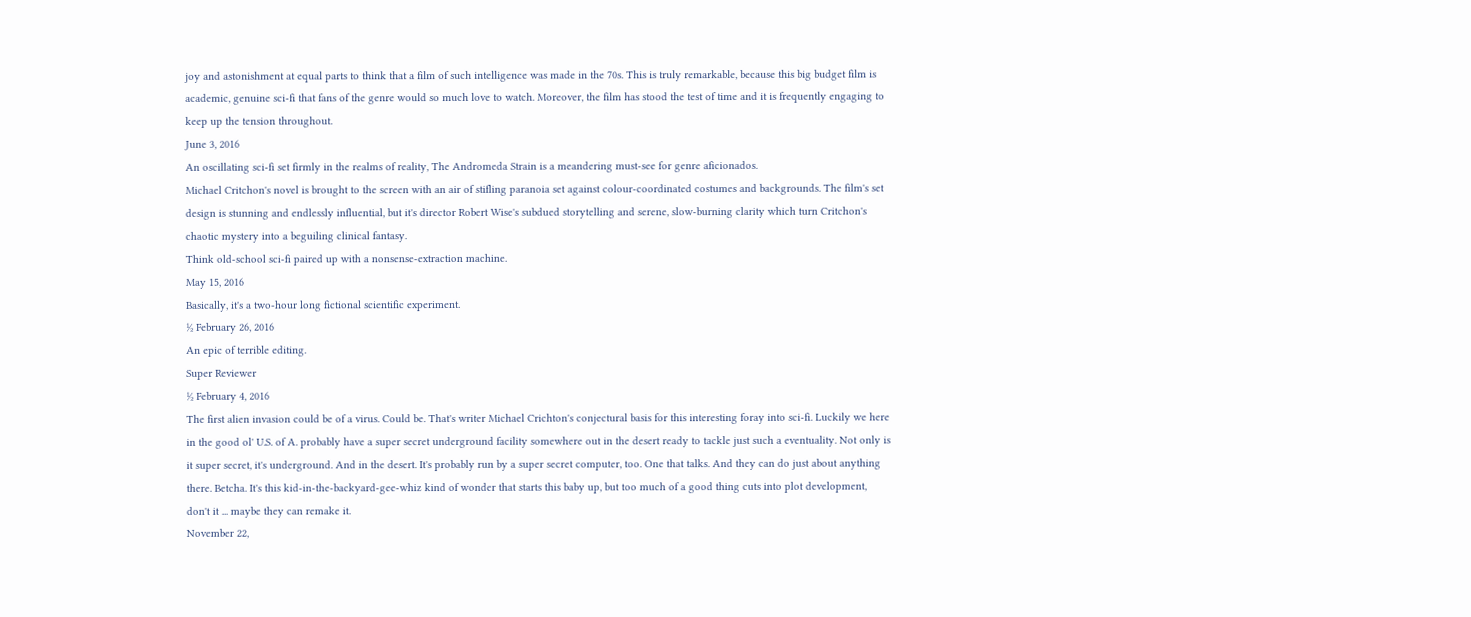joy and astonishment at equal parts to think that a film of such intelligence was made in the 70s. This is truly remarkable, because this big budget film is academic, genuine sci-fi that fans of the genre would so much love to watch. Moreover, the film has stood the test of time and it is frequently engaging to keep up the tension throughout.
June 3, 2016
An oscillating sci-fi set firmly in the realms of reality, The Andromeda Strain is a meandering must-see for genre aficionados.
Michael Critchon's novel is brought to the screen with an air of stifling paranoia set against colour-coordinated costumes and backgrounds. The film's set design is stunning and endlessly influential, but it's director Robert Wise's subdued storytelling and serene, slow-burning clarity which turn Critchon's chaotic mystery into a beguiling clinical fantasy.
Think old-school sci-fi paired up with a nonsense-extraction machine.
May 15, 2016
Basically, it's a two-hour long fictional scientific experiment.
½ February 26, 2016
An epic of terrible editing.
Super Reviewer
½ February 4, 2016
The first alien invasion could be of a virus. Could be. That's writer Michael Crichton's conjectural basis for this interesting foray into sci-fi. Luckily we here in the good ol' U.S. of A. probably have a super secret underground facility somewhere out in the desert ready to tackle just such a eventuality. Not only is it super secret, it's underground. And in the desert. It's probably run by a super secret computer, too. One that talks. And they can do just about anything there. Betcha. It's this kid-in-the-backyard-gee-whiz kind of wonder that starts this baby up, but too much of a good thing cuts into plot development, don't it ... maybe they can remake it.
November 22,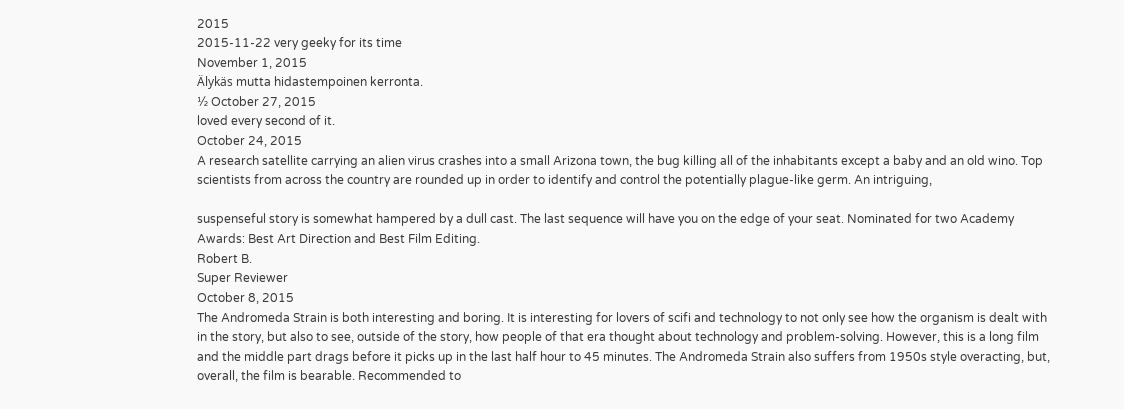2015
2015-11-22 very geeky for its time
November 1, 2015
Älykäs mutta hidastempoinen kerronta.
½ October 27, 2015
loved every second of it.
October 24, 2015
A research satellite carrying an alien virus crashes into a small Arizona town, the bug killing all of the inhabitants except a baby and an old wino. Top scientists from across the country are rounded up in order to identify and control the potentially plague-like germ. An intriguing,

suspenseful story is somewhat hampered by a dull cast. The last sequence will have you on the edge of your seat. Nominated for two Academy Awards: Best Art Direction and Best Film Editing.
Robert B.
Super Reviewer
October 8, 2015
The Andromeda Strain is both interesting and boring. It is interesting for lovers of scifi and technology to not only see how the organism is dealt with in the story, but also to see, outside of the story, how people of that era thought about technology and problem-solving. However, this is a long film and the middle part drags before it picks up in the last half hour to 45 minutes. The Andromeda Strain also suffers from 1950s style overacting, but, overall, the film is bearable. Recommended to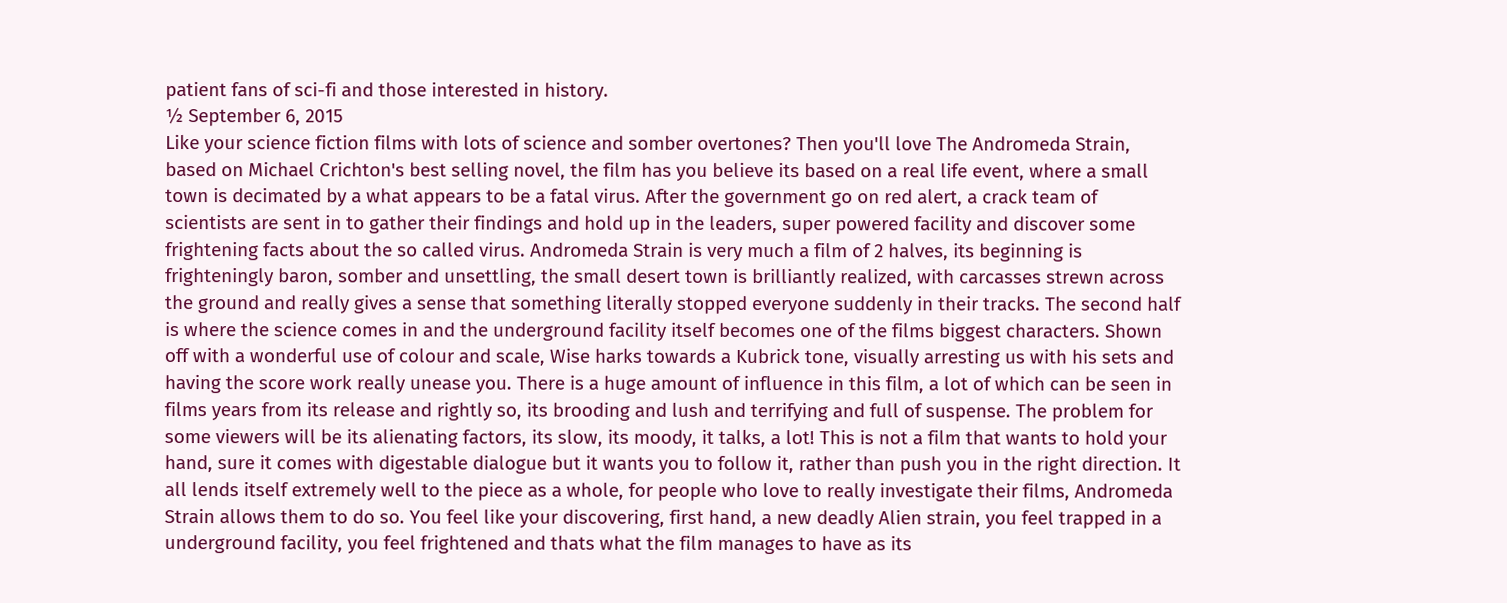patient fans of sci-fi and those interested in history.
½ September 6, 2015
Like your science fiction films with lots of science and somber overtones? Then you'll love The Andromeda Strain, based on Michael Crichton's best selling novel, the film has you believe its based on a real life event, where a small town is decimated by a what appears to be a fatal virus. After the government go on red alert, a crack team of scientists are sent in to gather their findings and hold up in the leaders, super powered facility and discover some frightening facts about the so called virus. Andromeda Strain is very much a film of 2 halves, its beginning is frighteningly baron, somber and unsettling, the small desert town is brilliantly realized, with carcasses strewn across the ground and really gives a sense that something literally stopped everyone suddenly in their tracks. The second half is where the science comes in and the underground facility itself becomes one of the films biggest characters. Shown off with a wonderful use of colour and scale, Wise harks towards a Kubrick tone, visually arresting us with his sets and having the score work really unease you. There is a huge amount of influence in this film, a lot of which can be seen in films years from its release and rightly so, its brooding and lush and terrifying and full of suspense. The problem for some viewers will be its alienating factors, its slow, its moody, it talks, a lot! This is not a film that wants to hold your hand, sure it comes with digestable dialogue but it wants you to follow it, rather than push you in the right direction. It all lends itself extremely well to the piece as a whole, for people who love to really investigate their films, Andromeda Strain allows them to do so. You feel like your discovering, first hand, a new deadly Alien strain, you feel trapped in a underground facility, you feel frightened and thats what the film manages to have as its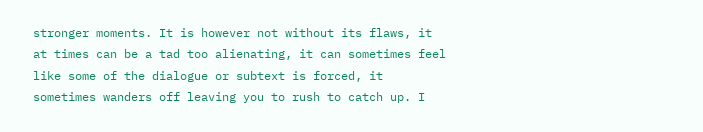stronger moments. It is however not without its flaws, it at times can be a tad too alienating, it can sometimes feel like some of the dialogue or subtext is forced, it sometimes wanders off leaving you to rush to catch up. I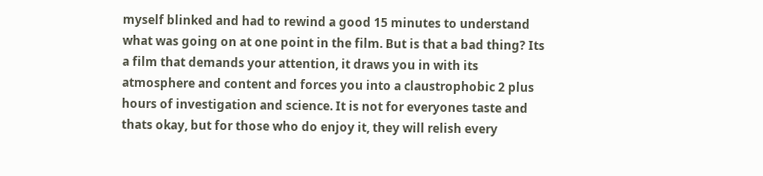myself blinked and had to rewind a good 15 minutes to understand what was going on at one point in the film. But is that a bad thing? Its a film that demands your attention, it draws you in with its atmosphere and content and forces you into a claustrophobic 2 plus hours of investigation and science. It is not for everyones taste and thats okay, but for those who do enjoy it, they will relish every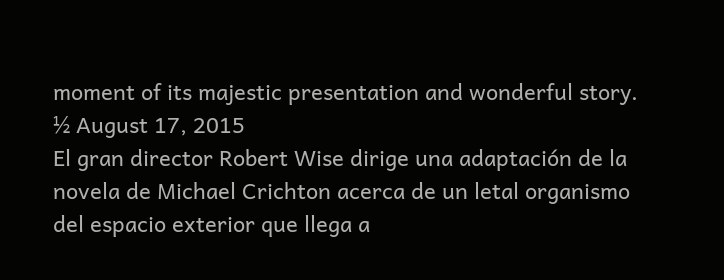moment of its majestic presentation and wonderful story.
½ August 17, 2015
El gran director Robert Wise dirige una adaptación de la novela de Michael Crichton acerca de un letal organismo del espacio exterior que llega a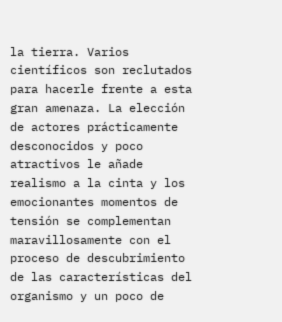la tierra. Varios científicos son reclutados para hacerle frente a esta gran amenaza. La elección de actores prácticamente desconocidos y poco atractivos le añade realismo a la cinta y los emocionantes momentos de tensión se complementan maravillosamente con el proceso de descubrimiento de las características del organismo y un poco de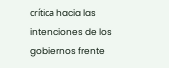crítica hacia las intenciones de los gobiernos frente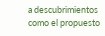a descubrimientos como el propuesto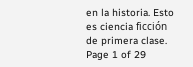en la historia. Esto es ciencia ficción de primera clase.
Page 1 of 29